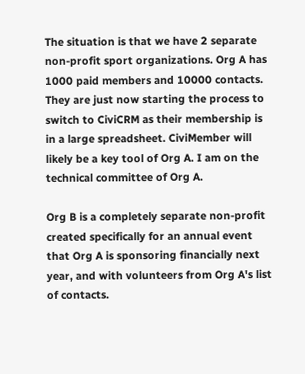The situation is that we have 2 separate non-profit sport organizations. Org A has 1000 paid members and 10000 contacts. They are just now starting the process to switch to CiviCRM as their membership is in a large spreadsheet. CiviMember will likely be a key tool of Org A. I am on the technical committee of Org A.

Org B is a completely separate non-profit created specifically for an annual event that Org A is sponsoring financially next year, and with volunteers from Org A's list of contacts.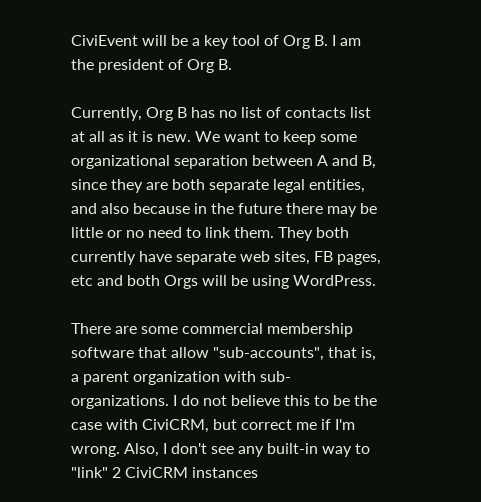CiviEvent will be a key tool of Org B. I am the president of Org B.

Currently, Org B has no list of contacts list at all as it is new. We want to keep some organizational separation between A and B, since they are both separate legal entities, and also because in the future there may be little or no need to link them. They both currently have separate web sites, FB pages, etc and both Orgs will be using WordPress.

There are some commercial membership software that allow "sub-accounts", that is, a parent organization with sub-organizations. I do not believe this to be the case with CiviCRM, but correct me if I'm wrong. Also, I don't see any built-in way to "link" 2 CiviCRM instances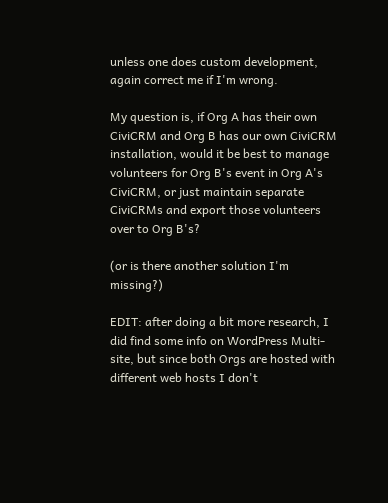unless one does custom development, again correct me if I'm wrong.

My question is, if Org A has their own CiviCRM and Org B has our own CiviCRM installation, would it be best to manage volunteers for Org B's event in Org A's CiviCRM, or just maintain separate CiviCRMs and export those volunteers over to Org B's?

(or is there another solution I'm missing?)

EDIT: after doing a bit more research, I did find some info on WordPress Multi-site, but since both Orgs are hosted with different web hosts I don't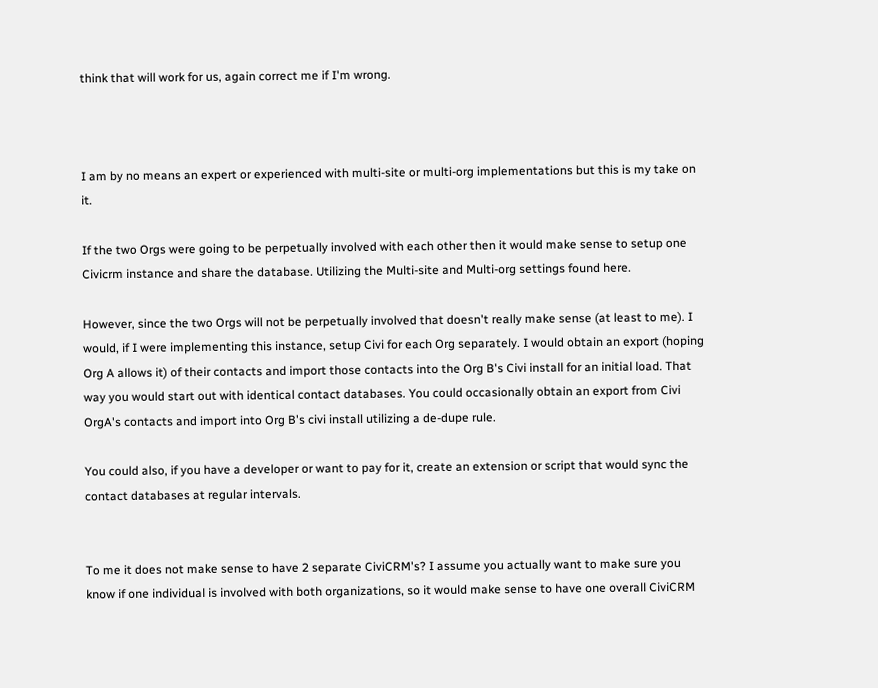think that will work for us, again correct me if I'm wrong.



I am by no means an expert or experienced with multi-site or multi-org implementations but this is my take on it.

If the two Orgs were going to be perpetually involved with each other then it would make sense to setup one Civicrm instance and share the database. Utilizing the Multi-site and Multi-org settings found here.

However, since the two Orgs will not be perpetually involved that doesn't really make sense (at least to me). I would, if I were implementing this instance, setup Civi for each Org separately. I would obtain an export (hoping Org A allows it) of their contacts and import those contacts into the Org B's Civi install for an initial load. That way you would start out with identical contact databases. You could occasionally obtain an export from Civi OrgA's contacts and import into Org B's civi install utilizing a de-dupe rule.

You could also, if you have a developer or want to pay for it, create an extension or script that would sync the contact databases at regular intervals.


To me it does not make sense to have 2 separate CiviCRM's? I assume you actually want to make sure you know if one individual is involved with both organizations, so it would make sense to have one overall CiviCRM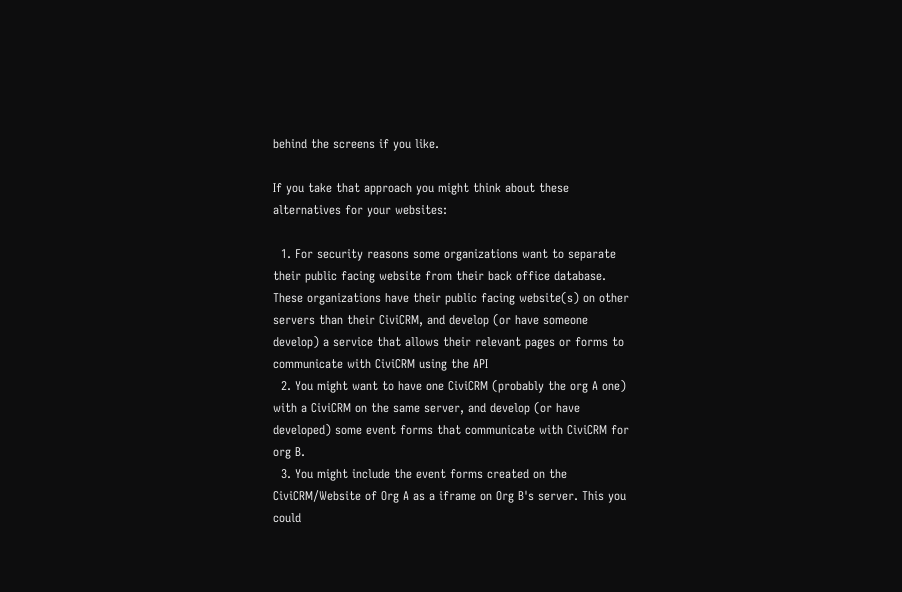behind the screens if you like.

If you take that approach you might think about these alternatives for your websites:

  1. For security reasons some organizations want to separate their public facing website from their back office database. These organizations have their public facing website(s) on other servers than their CiviCRM, and develop (or have someone develop) a service that allows their relevant pages or forms to communicate with CiviCRM using the API
  2. You might want to have one CiviCRM (probably the org A one) with a CiviCRM on the same server, and develop (or have developed) some event forms that communicate with CiviCRM for org B.
  3. You might include the event forms created on the CiviCRM/Website of Org A as a iframe on Org B's server. This you could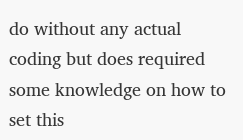do without any actual coding but does required some knowledge on how to set this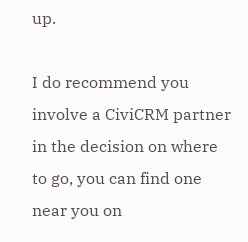up.

I do recommend you involve a CiviCRM partner in the decision on where to go, you can find one near you on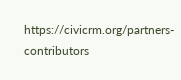https://civicrm.org/partners-contributors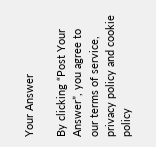Your Answer

By clicking “Post Your Answer”, you agree to our terms of service, privacy policy and cookie policy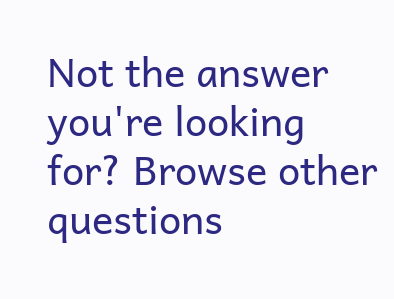Not the answer you're looking for? Browse other questions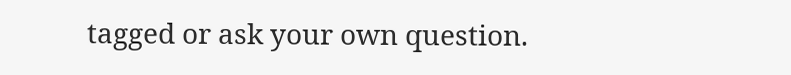tagged or ask your own question.